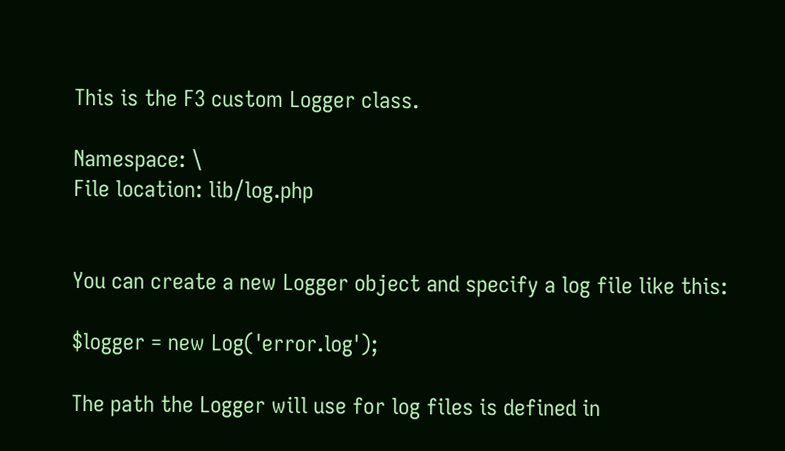This is the F3 custom Logger class.

Namespace: \
File location: lib/log.php


You can create a new Logger object and specify a log file like this:

$logger = new Log('error.log');

The path the Logger will use for log files is defined in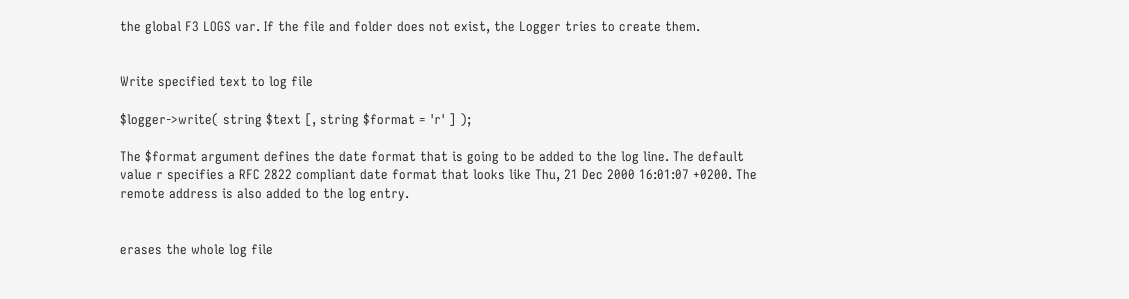the global F3 LOGS var. If the file and folder does not exist, the Logger tries to create them.


Write specified text to log file

$logger->write( string $text [, string $format = 'r' ] );

The $format argument defines the date format that is going to be added to the log line. The default value r specifies a RFC 2822 compliant date format that looks like Thu, 21 Dec 2000 16:01:07 +0200. The remote address is also added to the log entry.


erases the whole log file